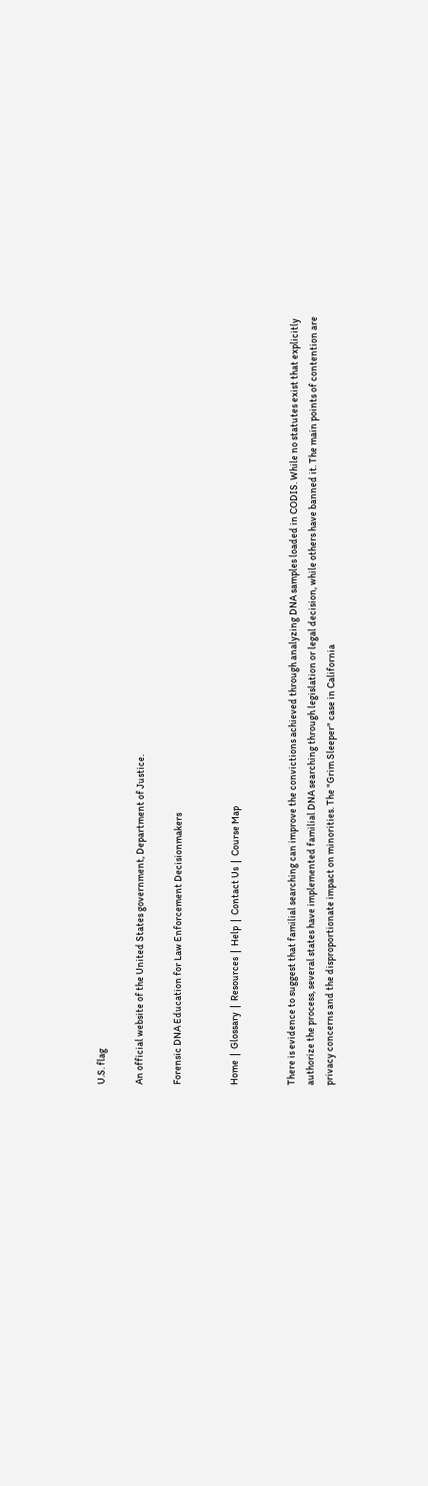U.S. flag

An official website of the United States government, Department of Justice.

Forensic DNA Education for Law Enforcement Decisionmakers


Home  |  Glossary  |  Resources  |  Help  |  Contact Us  |  Course Map


There is evidence to suggest that familial searching can improve the convictions achieved through analyzing DNA samples loaded in CODIS. While no statutes exist that explicitly authorize the process, several states have implemented familial DNA searching through legislation or legal decision, while others have banned it. The main points of contention are privacy concerns and the disproportionate impact on minorities. The "Grim Sleeper" case in California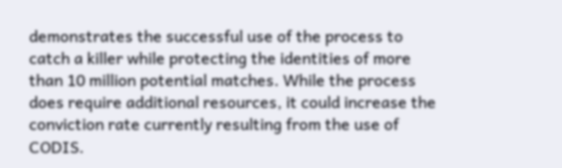demonstrates the successful use of the process to catch a killer while protecting the identities of more than 10 million potential matches. While the process does require additional resources, it could increase the conviction rate currently resulting from the use of CODIS.